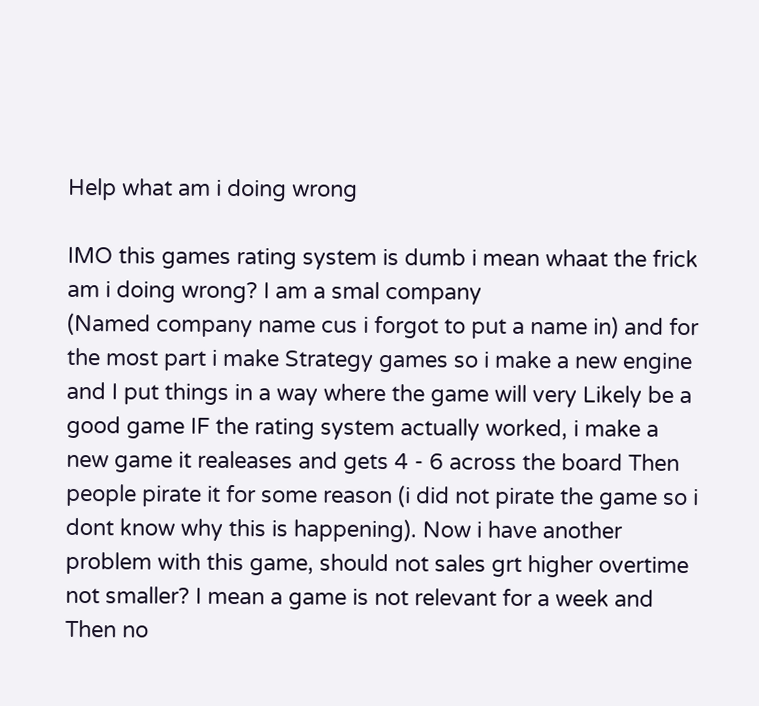Help what am i doing wrong

IMO this games rating system is dumb i mean whaat the frick am i doing wrong? I am a smal company
(Named company name cus i forgot to put a name in) and for the most part i make Strategy games so i make a new engine and I put things in a way where the game will very Likely be a good game IF the rating system actually worked, i make a new game it realeases and gets 4 - 6 across the board Then people pirate it for some reason (i did not pirate the game so i dont know why this is happening). Now i have another problem with this game, should not sales grt higher overtime not smaller? I mean a game is not relevant for a week and Then no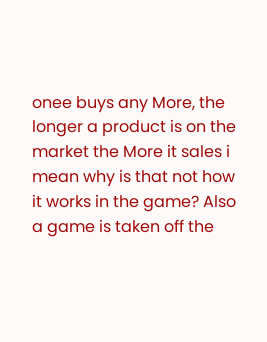onee buys any More, the longer a product is on the market the More it sales i mean why is that not how it works in the game? Also a game is taken off the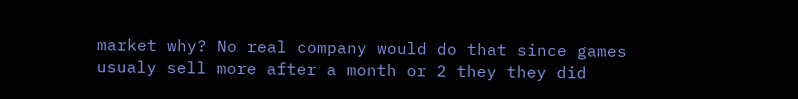market why? No real company would do that since games usualy sell more after a month or 2 they they did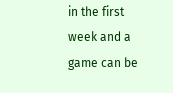in the first week and a game can be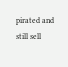pirated and still sell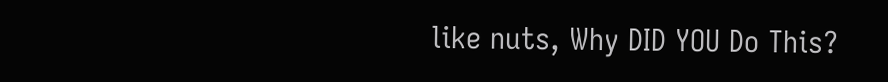like nuts, Why DID YOU Do This?